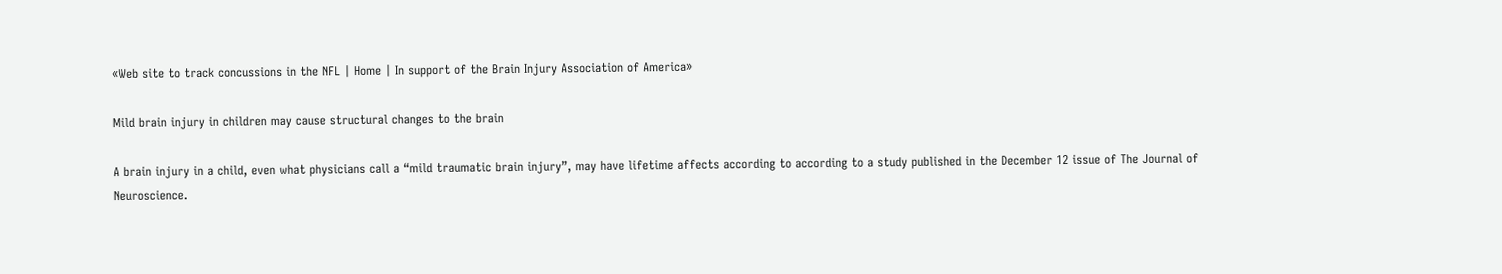«Web site to track concussions in the NFL | Home | In support of the Brain Injury Association of America»

Mild brain injury in children may cause structural changes to the brain

A brain injury in a child, even what physicians call a “mild traumatic brain injury”, may have lifetime affects according to according to a study published in the December 12 issue of The Journal of Neuroscience.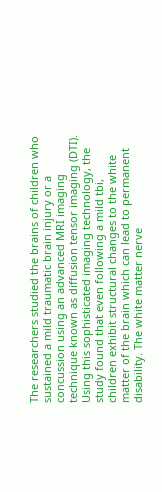The researchers studied the brains of children who sustained a mild traumatic brain injury or a concussion using an advanced MRI imaging technique known as diffusion tensor imaging (DTI). Using this sophisticated imaging technology, the study found that even following a mild tbi, children exhibit structural changes to the white matter of the brain which can lead to permanent disability. The white matter nerve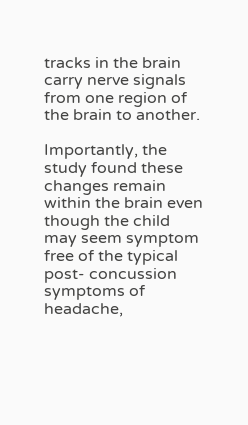tracks in the brain carry nerve signals from one region of the brain to another.

Importantly, the study found these changes remain within the brain even though the child may seem symptom free of the typical post- concussion symptoms of headache,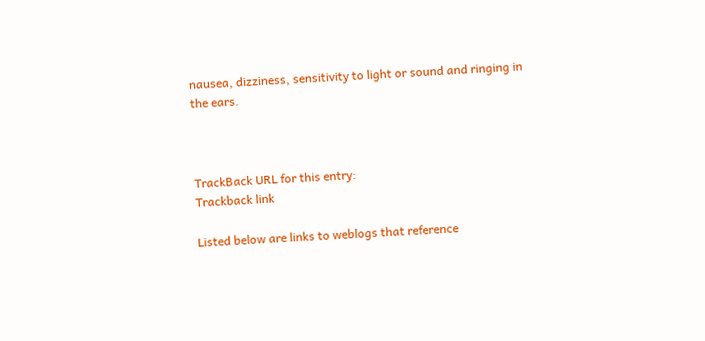nausea, dizziness, sensitivity to light or sound and ringing in the ears.



TrackBack URL for this entry:
Trackback link

Listed below are links to weblogs that reference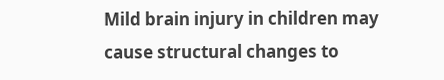Mild brain injury in children may cause structural changes to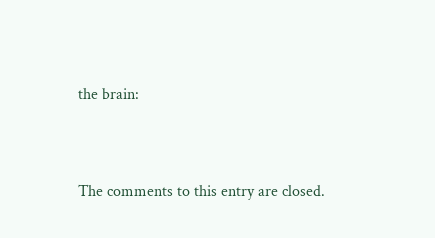the brain:


The comments to this entry are closed.